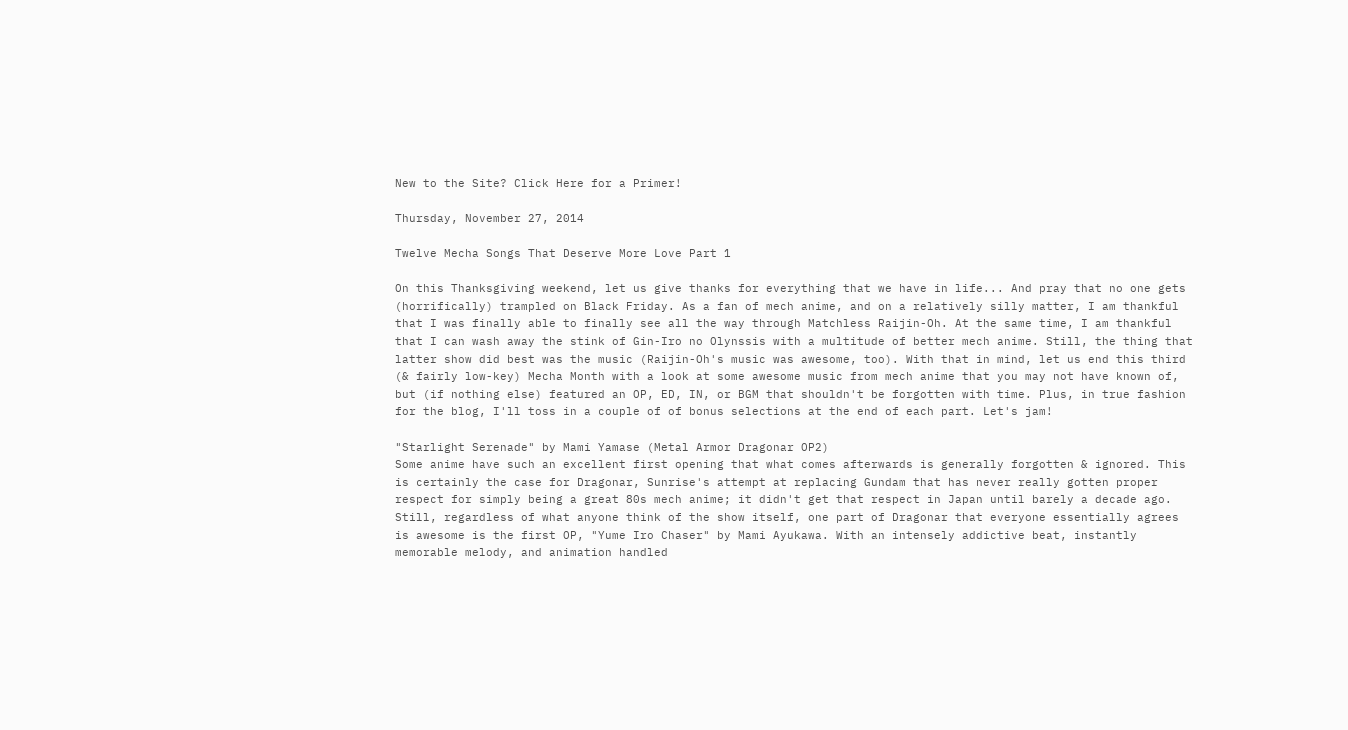New to the Site? Click Here for a Primer!

Thursday, November 27, 2014

Twelve Mecha Songs That Deserve More Love Part 1

On this Thanksgiving weekend, let us give thanks for everything that we have in life... And pray that no one gets (horrifically) trampled on Black Friday. As a fan of mech anime, and on a relatively silly matter, I am thankful that I was finally able to finally see all the way through Matchless Raijin-Oh. At the same time, I am thankful that I can wash away the stink of Gin-Iro no Olynssis with a multitude of better mech anime. Still, the thing that latter show did best was the music (Raijin-Oh's music was awesome, too). With that in mind, let us end this third (& fairly low-key) Mecha Month with a look at some awesome music from mech anime that you may not have known of, but (if nothing else) featured an OP, ED, IN, or BGM that shouldn't be forgotten with time. Plus, in true fashion for the blog, I'll toss in a couple of of bonus selections at the end of each part. Let's jam!

"Starlight Serenade" by Mami Yamase (Metal Armor Dragonar OP2)
Some anime have such an excellent first opening that what comes afterwards is generally forgotten & ignored. This is certainly the case for Dragonar, Sunrise's attempt at replacing Gundam that has never really gotten proper respect for simply being a great 80s mech anime; it didn't get that respect in Japan until barely a decade ago. Still, regardless of what anyone think of the show itself, one part of Dragonar that everyone essentially agrees is awesome is the first OP, "Yume Iro Chaser" by Mami Ayukawa. With an intensely addictive beat, instantly memorable melody, and animation handled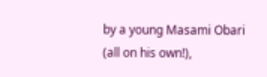by a young Masami Obari (all on his own!),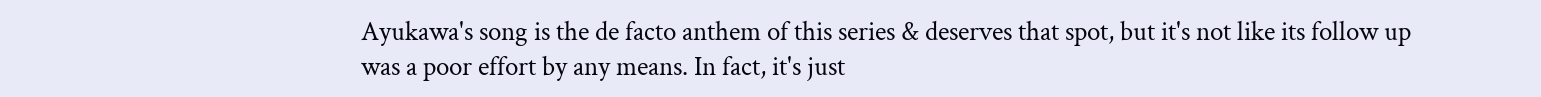Ayukawa's song is the de facto anthem of this series & deserves that spot, but it's not like its follow up was a poor effort by any means. In fact, it's just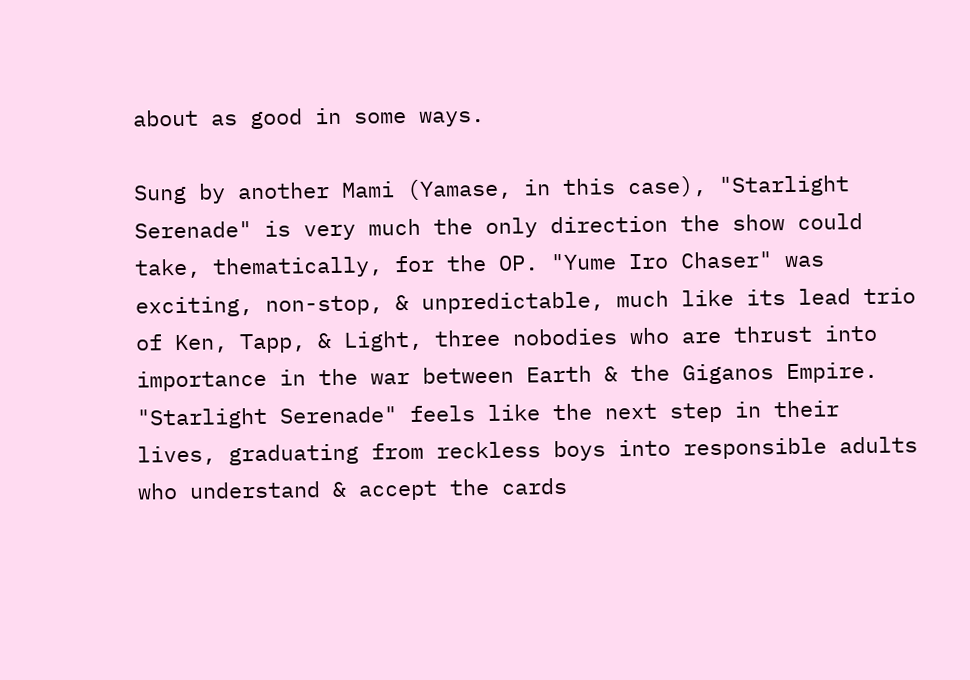about as good in some ways.

Sung by another Mami (Yamase, in this case), "Starlight Serenade" is very much the only direction the show could take, thematically, for the OP. "Yume Iro Chaser" was exciting, non-stop, & unpredictable, much like its lead trio of Ken, Tapp, & Light, three nobodies who are thrust into importance in the war between Earth & the Giganos Empire. "Starlight Serenade" feels like the next step in their lives, graduating from reckless boys into responsible adults who understand & accept the cards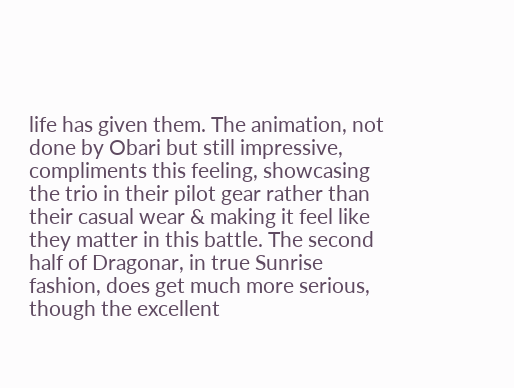life has given them. The animation, not done by Obari but still impressive, compliments this feeling, showcasing the trio in their pilot gear rather than their casual wear & making it feel like they matter in this battle. The second half of Dragonar, in true Sunrise fashion, does get much more serious, though the excellent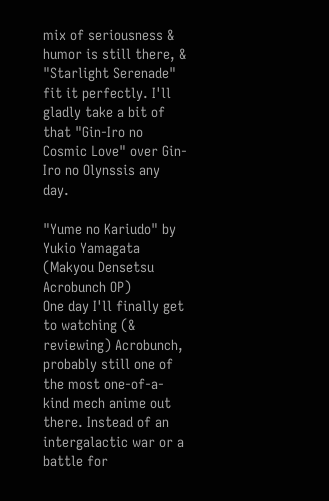mix of seriousness & humor is still there, & "Starlight Serenade" fit it perfectly. I'll gladly take a bit of that "Gin-Iro no Cosmic Love" over Gin-Iro no Olynssis any day.

"Yume no Kariudo" by Yukio Yamagata (Makyou Densetsu Acrobunch OP)
One day I'll finally get to watching (& reviewing) Acrobunch, probably still one of the most one-of-a-kind mech anime out there. Instead of an intergalactic war or a battle for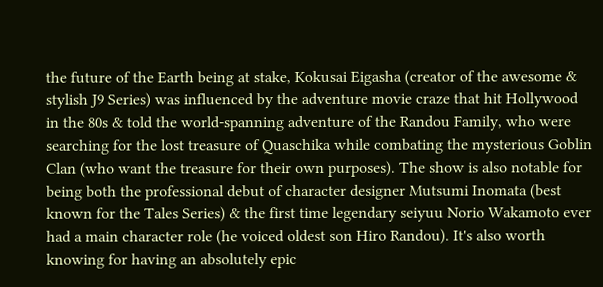the future of the Earth being at stake, Kokusai Eigasha (creator of the awesome & stylish J9 Series) was influenced by the adventure movie craze that hit Hollywood in the 80s & told the world-spanning adventure of the Randou Family, who were searching for the lost treasure of Quaschika while combating the mysterious Goblin Clan (who want the treasure for their own purposes). The show is also notable for being both the professional debut of character designer Mutsumi Inomata (best known for the Tales Series) & the first time legendary seiyuu Norio Wakamoto ever had a main character role (he voiced oldest son Hiro Randou). It's also worth knowing for having an absolutely epic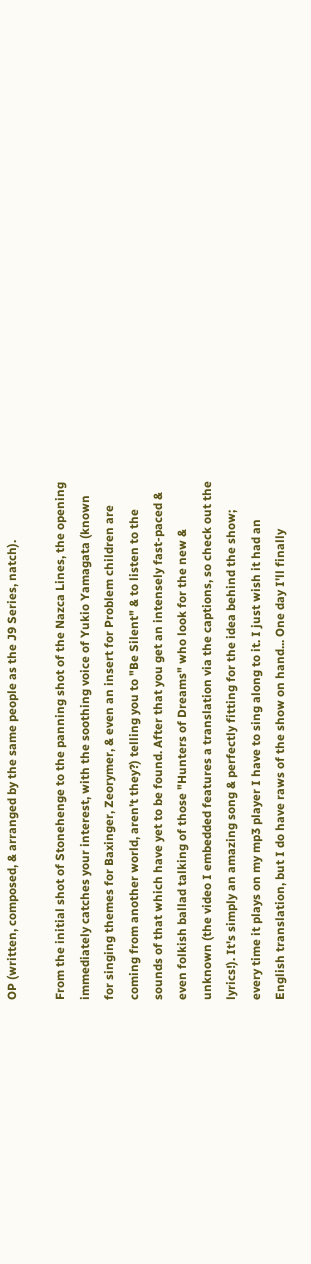OP (written, composed, & arranged by the same people as the J9 Series, natch).

From the initial shot of Stonehenge to the panning shot of the Nazca Lines, the opening immediately catches your interest, with the soothing voice of Yukio Yamagata (known for singing themes for Baxinger, Zeorymer, & even an insert for Problem children are coming from another world, aren't they?) telling you to "Be Silent" & to listen to the sounds of that which have yet to be found. After that you get an intensely fast-paced & even folkish ballad talking of those "Hunters of Dreams" who look for the new & unknown (the video I embedded features a translation via the captions, so check out the lyrics!). It's simply an amazing song & perfectly fitting for the idea behind the show; every time it plays on my mp3 player I have to sing along to it. I just wish it had an English translation, but I do have raws of the show on hand... One day I'll finally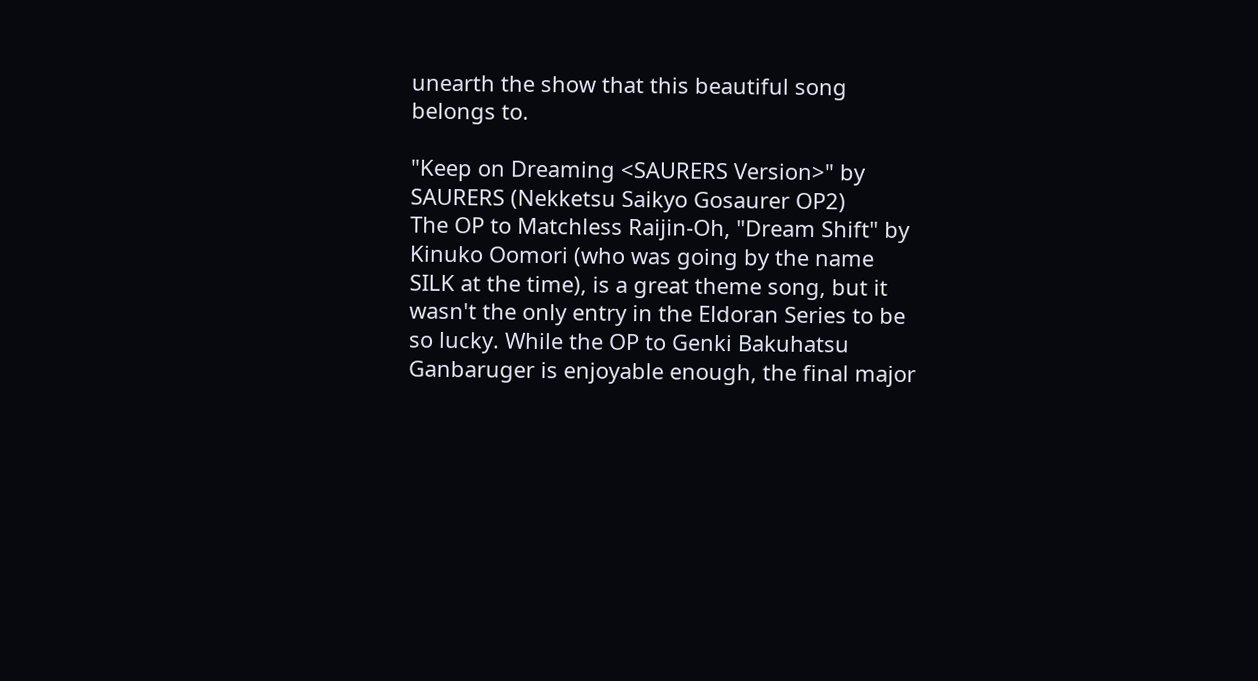unearth the show that this beautiful song belongs to.

"Keep on Dreaming <SAURERS Version>" by SAURERS (Nekketsu Saikyo Gosaurer OP2)
The OP to Matchless Raijin-Oh, "Dream Shift" by Kinuko Oomori (who was going by the name SILK at the time), is a great theme song, but it wasn't the only entry in the Eldoran Series to be so lucky. While the OP to Genki Bakuhatsu Ganbaruger is enjoyable enough, the final major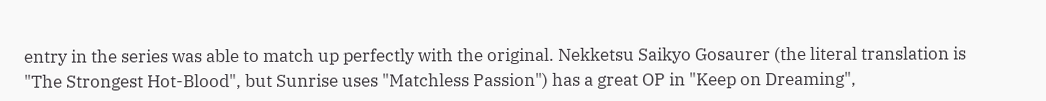entry in the series was able to match up perfectly with the original. Nekketsu Saikyo Gosaurer (the literal translation is "The Strongest Hot-Blood", but Sunrise uses "Matchless Passion") has a great OP in "Keep on Dreaming",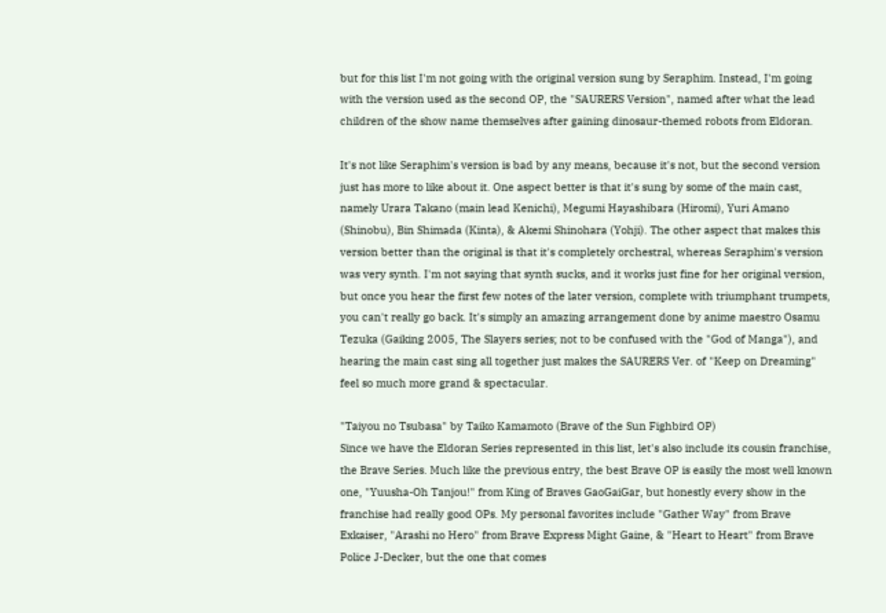but for this list I'm not going with the original version sung by Seraphim. Instead, I'm going with the version used as the second OP, the "SAURERS Version", named after what the lead children of the show name themselves after gaining dinosaur-themed robots from Eldoran.

It's not like Seraphim's version is bad by any means, because it's not, but the second version just has more to like about it. One aspect better is that it's sung by some of the main cast, namely Urara Takano (main lead Kenichi), Megumi Hayashibara (Hiromi), Yuri Amano (Shinobu), Bin Shimada (Kinta), & Akemi Shinohara (Yohji). The other aspect that makes this version better than the original is that it's completely orchestral, whereas Seraphim's version was very synth. I'm not saying that synth sucks, and it works just fine for her original version, but once you hear the first few notes of the later version, complete with triumphant trumpets, you can't really go back. It's simply an amazing arrangement done by anime maestro Osamu Tezuka (Gaiking 2005, The Slayers series; not to be confused with the "God of Manga"), and hearing the main cast sing all together just makes the SAURERS Ver. of "Keep on Dreaming" feel so much more grand & spectacular.

"Taiyou no Tsubasa" by Taiko Kamamoto (Brave of the Sun Fighbird OP)
Since we have the Eldoran Series represented in this list, let's also include its cousin franchise, the Brave Series. Much like the previous entry, the best Brave OP is easily the most well known one, "Yuusha-Oh Tanjou!" from King of Braves GaoGaiGar, but honestly every show in the franchise had really good OPs. My personal favorites include "Gather Way" from Brave Exkaiser, "Arashi no Hero" from Brave Express Might Gaine, & "Heart to Heart" from Brave Police J-Decker, but the one that comes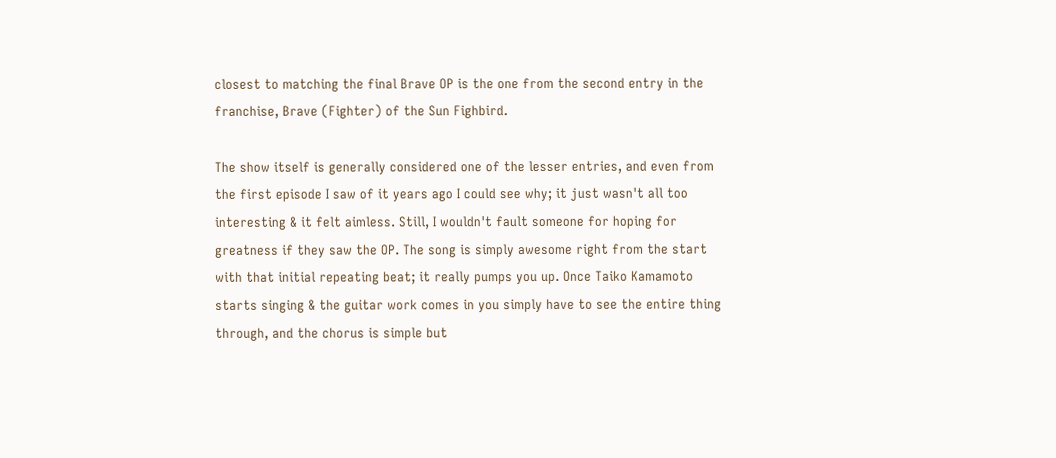closest to matching the final Brave OP is the one from the second entry in the franchise, Brave (Fighter) of the Sun Fighbird.

The show itself is generally considered one of the lesser entries, and even from the first episode I saw of it years ago I could see why; it just wasn't all too interesting & it felt aimless. Still, I wouldn't fault someone for hoping for greatness if they saw the OP. The song is simply awesome right from the start with that initial repeating beat; it really pumps you up. Once Taiko Kamamoto starts singing & the guitar work comes in you simply have to see the entire thing through, and the chorus is simple but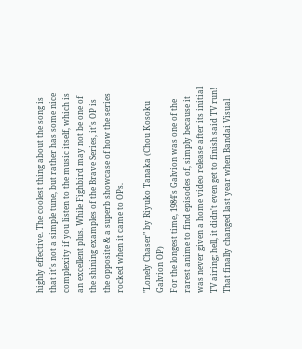highly effective. The coolest thing about the song is that it's not a simple tune, but rather has some nice complexity if you listen to the music itself, which is an excellent plus. While Fighbird may not be one of the shining examples of the Brave Series, it's OP is the opposite & a superb showcase of how the series rocked when it came to OPs.

"Lonely Chaser" by Riyuko Tanaka (Chou Kosoku Galvion OP)
For the longest time, 1984's Galvion was one of the rarest anime to find episodes of, simply because it was never given a home video release after its initial TV airing; hell, it didn't even get to finish said TV run! That finally changed last year when Bandai Visual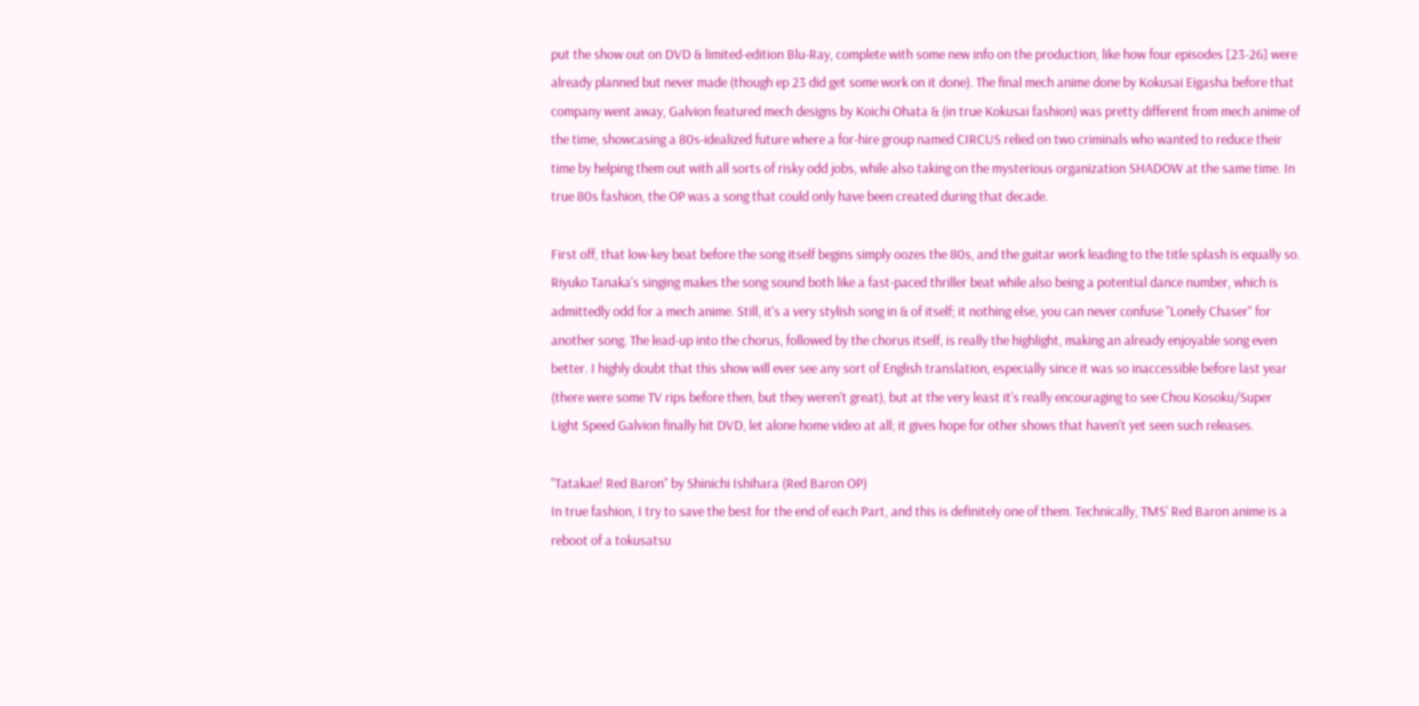put the show out on DVD & limited-edition Blu-Ray, complete with some new info on the production, like how four episodes [23-26] were already planned but never made (though ep 23 did get some work on it done). The final mech anime done by Kokusai Eigasha before that company went away, Galvion featured mech designs by Koichi Ohata & (in true Kokusai fashion) was pretty different from mech anime of the time, showcasing a 80s-idealized future where a for-hire group named CIRCUS relied on two criminals who wanted to reduce their time by helping them out with all sorts of risky odd jobs, while also taking on the mysterious organization SHADOW at the same time. In true 80s fashion, the OP was a song that could only have been created during that decade.

First off, that low-key beat before the song itself begins simply oozes the 80s, and the guitar work leading to the title splash is equally so. Riyuko Tanaka's singing makes the song sound both like a fast-paced thriller beat while also being a potential dance number, which is admittedly odd for a mech anime. Still, it's a very stylish song in & of itself; it nothing else, you can never confuse "Lonely Chaser" for another song. The lead-up into the chorus, followed by the chorus itself, is really the highlight, making an already enjoyable song even better. I highly doubt that this show will ever see any sort of English translation, especially since it was so inaccessible before last year (there were some TV rips before then, but they weren't great), but at the very least it's really encouraging to see Chou Kosoku/Super Light Speed Galvion finally hit DVD, let alone home video at all; it gives hope for other shows that haven't yet seen such releases.

"Tatakae! Red Baron" by Shinichi Ishihara (Red Baron OP)
In true fashion, I try to save the best for the end of each Part, and this is definitely one of them. Technically, TMS' Red Baron anime is a reboot of a tokusatsu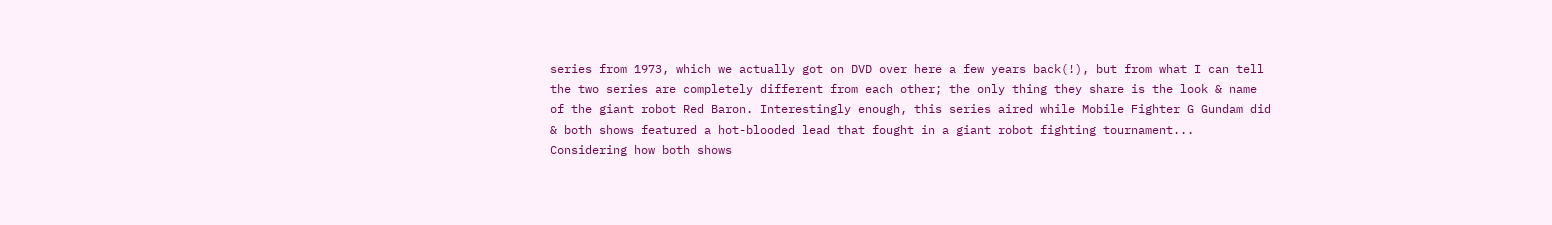series from 1973, which we actually got on DVD over here a few years back(!), but from what I can tell the two series are completely different from each other; the only thing they share is the look & name of the giant robot Red Baron. Interestingly enough, this series aired while Mobile Fighter G Gundam did & both shows featured a hot-blooded lead that fought in a giant robot fighting tournament... Considering how both shows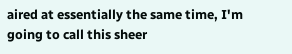aired at essentially the same time, I'm going to call this sheer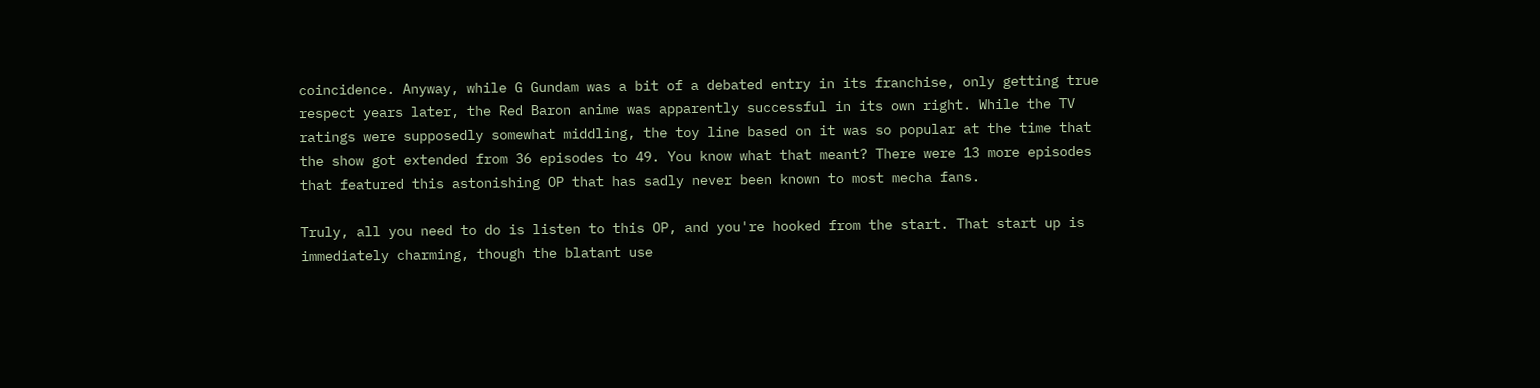coincidence. Anyway, while G Gundam was a bit of a debated entry in its franchise, only getting true respect years later, the Red Baron anime was apparently successful in its own right. While the TV ratings were supposedly somewhat middling, the toy line based on it was so popular at the time that the show got extended from 36 episodes to 49. You know what that meant? There were 13 more episodes that featured this astonishing OP that has sadly never been known to most mecha fans.

Truly, all you need to do is listen to this OP, and you're hooked from the start. That start up is immediately charming, though the blatant use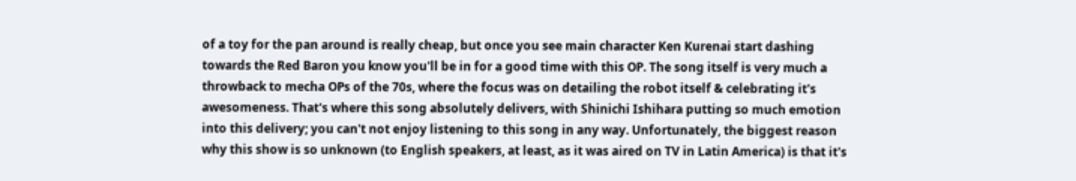of a toy for the pan around is really cheap, but once you see main character Ken Kurenai start dashing towards the Red Baron you know you'll be in for a good time with this OP. The song itself is very much a throwback to mecha OPs of the 70s, where the focus was on detailing the robot itself & celebrating it's awesomeness. That's where this song absolutely delivers, with Shinichi Ishihara putting so much emotion into this delivery; you can't not enjoy listening to this song in any way. Unfortunately, the biggest reason why this show is so unknown (to English speakers, at least, as it was aired on TV in Latin America) is that it's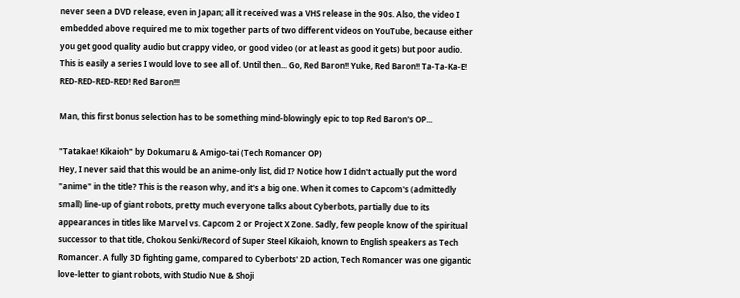never seen a DVD release, even in Japan; all it received was a VHS release in the 90s. Also, the video I embedded above required me to mix together parts of two different videos on YouTube, because either you get good quality audio but crappy video, or good video (or at least as good it gets) but poor audio. This is easily a series I would love to see all of. Until then... Go, Red Baron!! Yuke, Red Baron!! Ta-Ta-Ka-E! RED-RED-RED-RED! Red Baron!!!

Man, this first bonus selection has to be something mind-blowingly epic to top Red Baron's OP...

"Tatakae! Kikaioh" by Dokumaru & Amigo-tai (Tech Romancer OP)
Hey, I never said that this would be an anime-only list, did I? Notice how I didn't actually put the word "anime" in the title? This is the reason why, and it's a big one. When it comes to Capcom's (admittedly small) line-up of giant robots, pretty much everyone talks about Cyberbots, partially due to its appearances in titles like Marvel vs. Capcom 2 or Project X Zone. Sadly, few people know of the spiritual successor to that title, Chokou Senki/Record of Super Steel Kikaioh, known to English speakers as Tech Romancer. A fully 3D fighting game, compared to Cyberbots' 2D action, Tech Romancer was one gigantic love-letter to giant robots, with Studio Nue & Shoji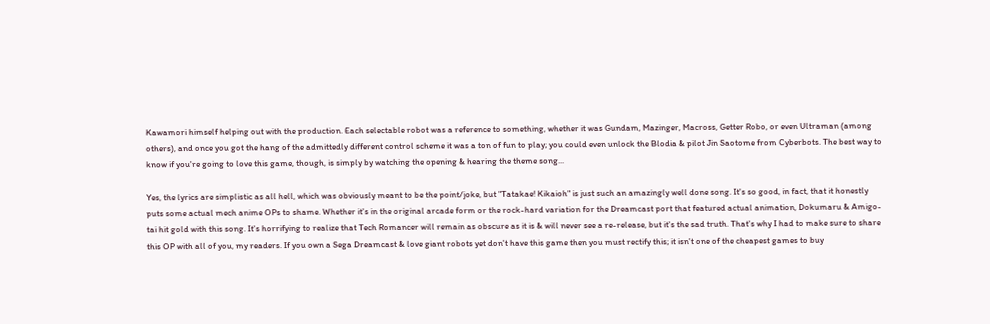Kawamori himself helping out with the production. Each selectable robot was a reference to something, whether it was Gundam, Mazinger, Macross, Getter Robo, or even Ultraman (among others), and once you got the hang of the admittedly different control scheme it was a ton of fun to play; you could even unlock the Blodia & pilot Jin Saotome from Cyberbots. The best way to know if you're going to love this game, though, is simply by watching the opening & hearing the theme song...

Yes, the lyrics are simplistic as all hell, which was obviously meant to be the point/joke, but "Tatakae! Kikaioh" is just such an amazingly well done song. It's so good, in fact, that it honestly puts some actual mech anime OPs to shame. Whether it's in the original arcade form or the rock-hard variation for the Dreamcast port that featured actual animation, Dokumaru & Amigo-tai hit gold with this song. It's horrifying to realize that Tech Romancer will remain as obscure as it is & will never see a re-release, but it's the sad truth. That's why I had to make sure to share this OP with all of you, my readers. If you own a Sega Dreamcast & love giant robots yet don't have this game then you must rectify this; it isn't one of the cheapest games to buy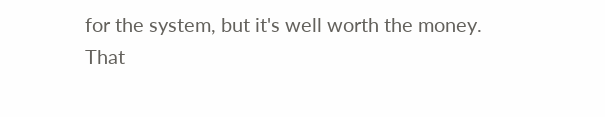for the system, but it's well worth the money.
That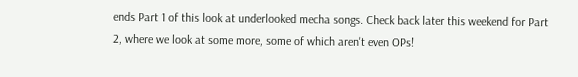ends Part 1 of this look at underlooked mecha songs. Check back later this weekend for Part 2, where we look at some more, some of which aren't even OPs!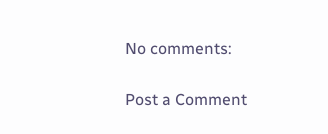No comments:

Post a Comment